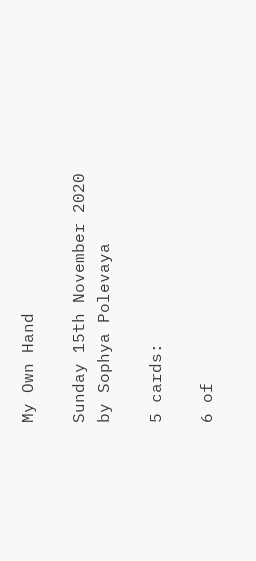My Own Hand

Sunday 15th November 2020
by Sophya Polevaya

5 cards:

6 of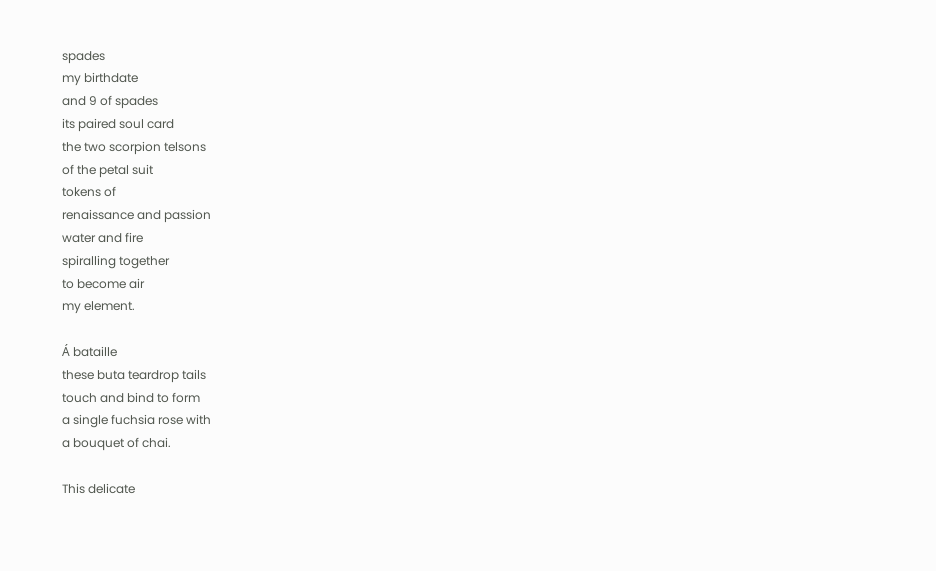spades
my birthdate
and 9 of spades
its paired soul card
the two scorpion telsons
of the petal suit
tokens of
renaissance and passion
water and fire
spiralling together
to become air
my element.

Á bataille
these buta teardrop tails
touch and bind to form
a single fuchsia rose with
a bouquet of chai.

This delicate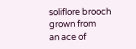soliflore brooch
grown from
an ace of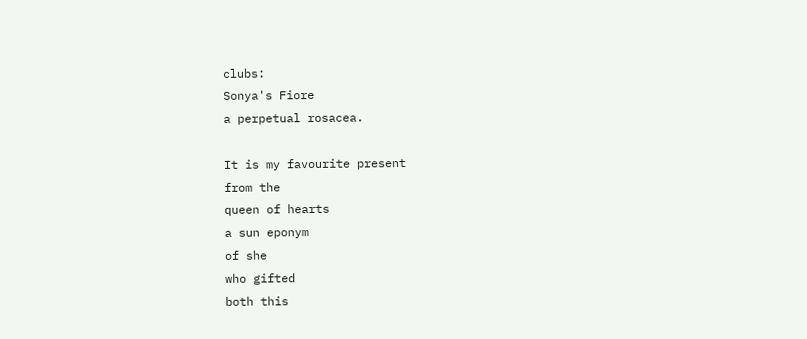clubs:
Sonya's Fiore
a perpetual rosacea.

It is my favourite present
from the
queen of hearts
a sun eponym
of she
who gifted
both this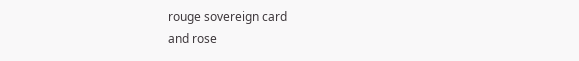rouge sovereign card
and rose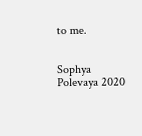to me.


Sophya Polevaya 2020